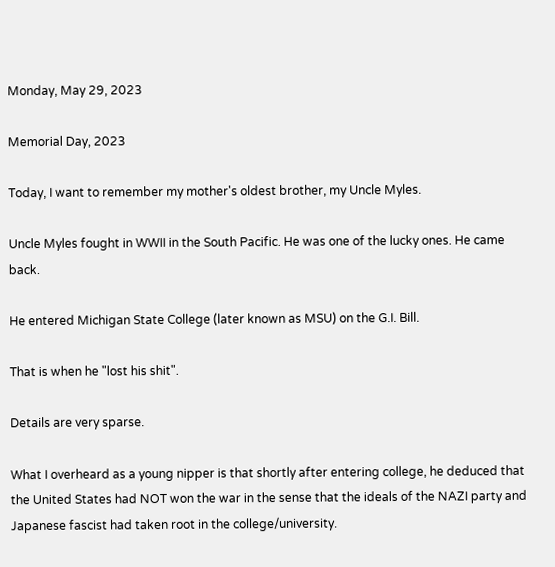Monday, May 29, 2023

Memorial Day, 2023

Today, I want to remember my mother's oldest brother, my Uncle Myles.

Uncle Myles fought in WWII in the South Pacific. He was one of the lucky ones. He came back.

He entered Michigan State College (later known as MSU) on the G.I. Bill.

That is when he "lost his shit".

Details are very sparse.

What I overheard as a young nipper is that shortly after entering college, he deduced that the United States had NOT won the war in the sense that the ideals of the NAZI party and Japanese fascist had taken root in the college/university.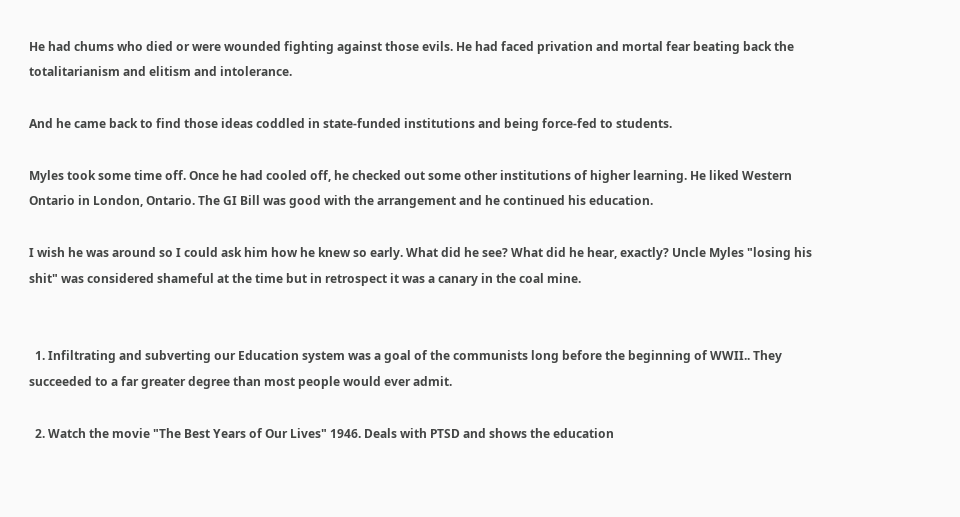He had chums who died or were wounded fighting against those evils. He had faced privation and mortal fear beating back the totalitarianism and elitism and intolerance.

And he came back to find those ideas coddled in state-funded institutions and being force-fed to students.

Myles took some time off. Once he had cooled off, he checked out some other institutions of higher learning. He liked Western Ontario in London, Ontario. The GI Bill was good with the arrangement and he continued his education.

I wish he was around so I could ask him how he knew so early. What did he see? What did he hear, exactly? Uncle Myles "losing his shit" was considered shameful at the time but in retrospect it was a canary in the coal mine.


  1. Infiltrating and subverting our Education system was a goal of the communists long before the beginning of WWII.. They succeeded to a far greater degree than most people would ever admit.

  2. Watch the movie "The Best Years of Our Lives" 1946. Deals with PTSD and shows the education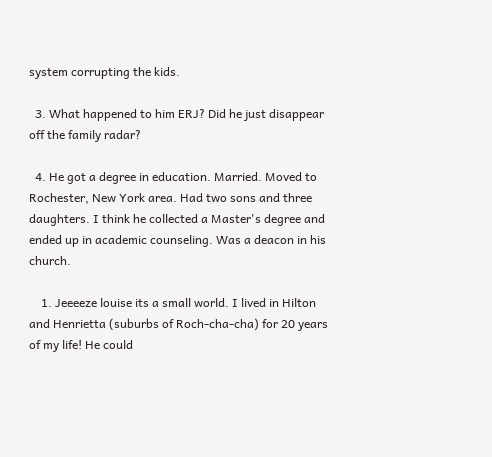system corrupting the kids.

  3. What happened to him ERJ? Did he just disappear off the family radar?

  4. He got a degree in education. Married. Moved to Rochester, New York area. Had two sons and three daughters. I think he collected a Master's degree and ended up in academic counseling. Was a deacon in his church.

    1. Jeeeeze louise its a small world. I lived in Hilton and Henrietta (suburbs of Roch-cha-cha) for 20 years of my life! He could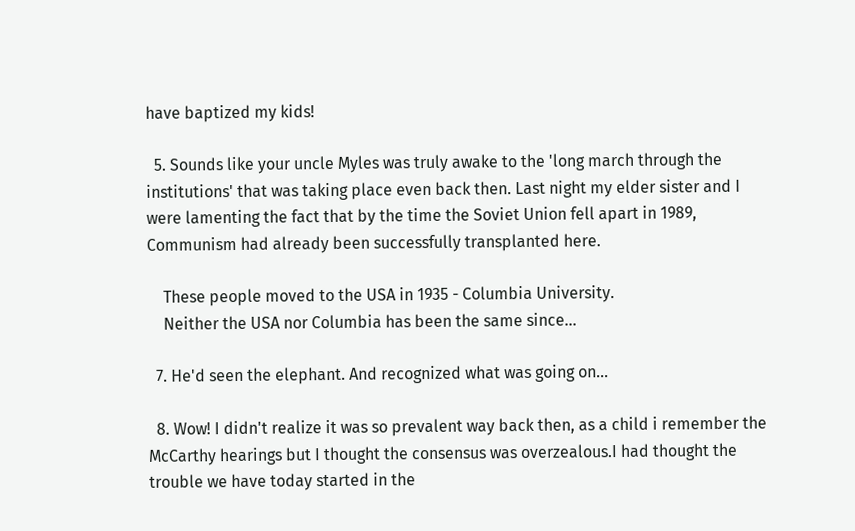have baptized my kids!

  5. Sounds like your uncle Myles was truly awake to the 'long march through the institutions' that was taking place even back then. Last night my elder sister and I were lamenting the fact that by the time the Soviet Union fell apart in 1989, Communism had already been successfully transplanted here.

    These people moved to the USA in 1935 - Columbia University.
    Neither the USA nor Columbia has been the same since...

  7. He'd seen the elephant. And recognized what was going on...

  8. Wow! I didn't realize it was so prevalent way back then, as a child i remember the McCarthy hearings but I thought the consensus was overzealous.I had thought the trouble we have today started in the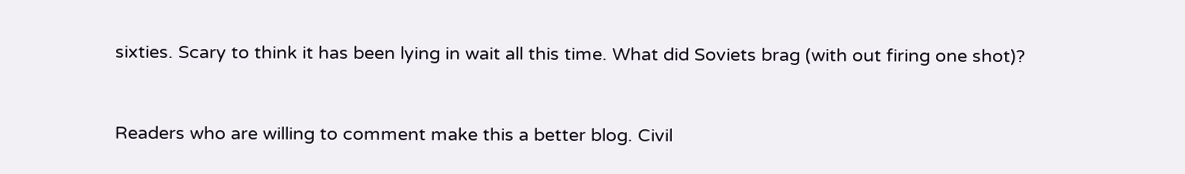sixties. Scary to think it has been lying in wait all this time. What did Soviets brag (with out firing one shot)?


Readers who are willing to comment make this a better blog. Civil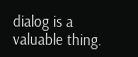dialog is a valuable thing.